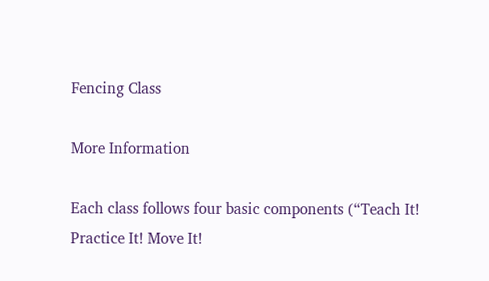Fencing Class

More Information

Each class follows four basic components (“Teach It! Practice It! Move It!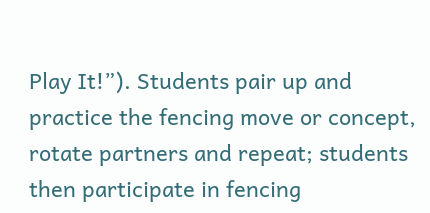Play It!”). Students pair up and practice the fencing move or concept, rotate partners and repeat; students then participate in fencing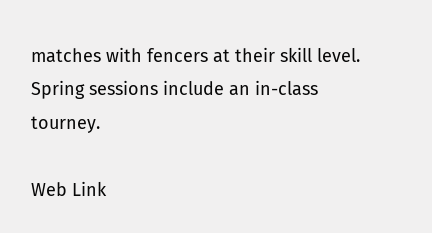matches with fencers at their skill level. Spring sessions include an in-class tourney.

Web Link